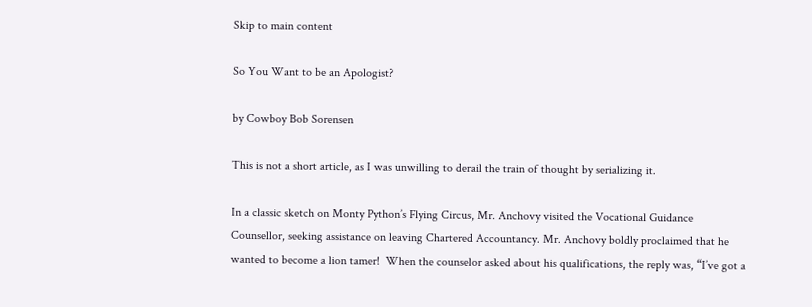Skip to main content

So You Want to be an Apologist?

by Cowboy Bob Sorensen

This is not a short article, as I was unwilling to derail the train of thought by serializing it.

In a classic sketch on Monty Python’s Flying Circus, Mr. Anchovy visited the Vocational Guidance Counsellor, seeking assistance on leaving Chartered Accountancy. Mr. Anchovy boldly proclaimed that he wanted to become a lion tamer!  When the counselor asked about his qualifications, the reply was, “I’ve got a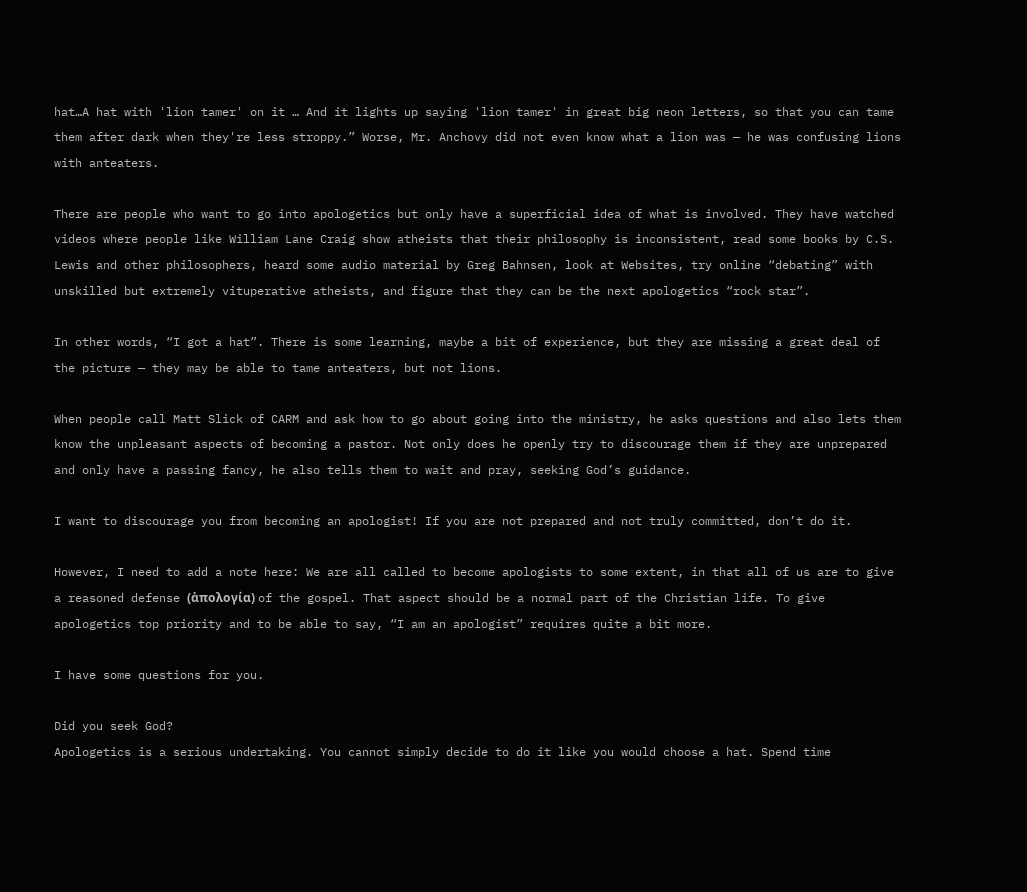hat…A hat with 'lion tamer' on it … And it lights up saying 'lion tamer' in great big neon letters, so that you can tame them after dark when they're less stroppy.” Worse, Mr. Anchovy did not even know what a lion was — he was confusing lions with anteaters.

There are people who want to go into apologetics but only have a superficial idea of what is involved. They have watched videos where people like William Lane Craig show atheists that their philosophy is inconsistent, read some books by C.S. Lewis and other philosophers, heard some audio material by Greg Bahnsen, look at Websites, try online “debating” with unskilled but extremely vituperative atheists, and figure that they can be the next apologetics “rock star”.

In other words, “I got a hat”. There is some learning, maybe a bit of experience, but they are missing a great deal of the picture — they may be able to tame anteaters, but not lions.

When people call Matt Slick of CARM and ask how to go about going into the ministry, he asks questions and also lets them know the unpleasant aspects of becoming a pastor. Not only does he openly try to discourage them if they are unprepared and only have a passing fancy, he also tells them to wait and pray, seeking God’s guidance.

I want to discourage you from becoming an apologist! If you are not prepared and not truly committed, don’t do it.

However, I need to add a note here: We are all called to become apologists to some extent, in that all of us are to give a reasoned defense (ἀπολογία) of the gospel. That aspect should be a normal part of the Christian life. To give apologetics top priority and to be able to say, “I am an apologist” requires quite a bit more.

I have some questions for you.

Did you seek God?
Apologetics is a serious undertaking. You cannot simply decide to do it like you would choose a hat. Spend time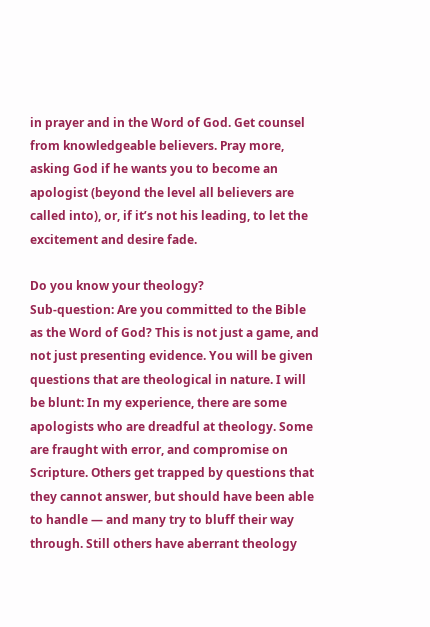in prayer and in the Word of God. Get counsel from knowledgeable believers. Pray more, asking God if he wants you to become an apologist (beyond the level all believers are called into), or, if it’s not his leading, to let the excitement and desire fade.

Do you know your theology?
Sub-question: Are you committed to the Bible as the Word of God? This is not just a game, and not just presenting evidence. You will be given questions that are theological in nature. I will be blunt: In my experience, there are some apologists who are dreadful at theology. Some are fraught with error, and compromise on Scripture. Others get trapped by questions that they cannot answer, but should have been able to handle — and many try to bluff their way through. Still others have aberrant theology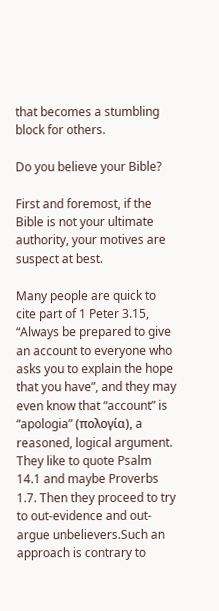that becomes a stumbling block for others.

Do you believe your Bible?

First and foremost, if the Bible is not your ultimate authority, your motives are suspect at best.

Many people are quick to cite part of 1 Peter 3.15, “Always be prepared to give an account to everyone who asks you to explain the hope that you have”, and they may even know that “account” is “apologia” (πολογία), a reasoned, logical argument. They like to quote Psalm 14.1 and maybe Proverbs 1.7. Then they proceed to try to out-evidence and out-argue unbelievers.Such an approach is contrary to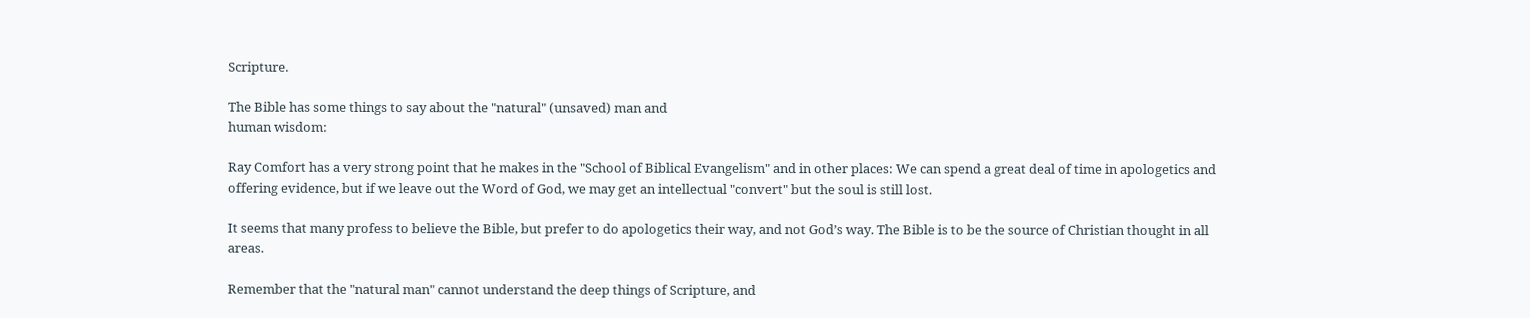Scripture.

The Bible has some things to say about the "natural" (unsaved) man and
human wisdom:

Ray Comfort has a very strong point that he makes in the "School of Biblical Evangelism" and in other places: We can spend a great deal of time in apologetics and offering evidence, but if we leave out the Word of God, we may get an intellectual "convert" but the soul is still lost.

It seems that many profess to believe the Bible, but prefer to do apologetics their way, and not God’s way. The Bible is to be the source of Christian thought in all areas.

Remember that the "natural man" cannot understand the deep things of Scripture, and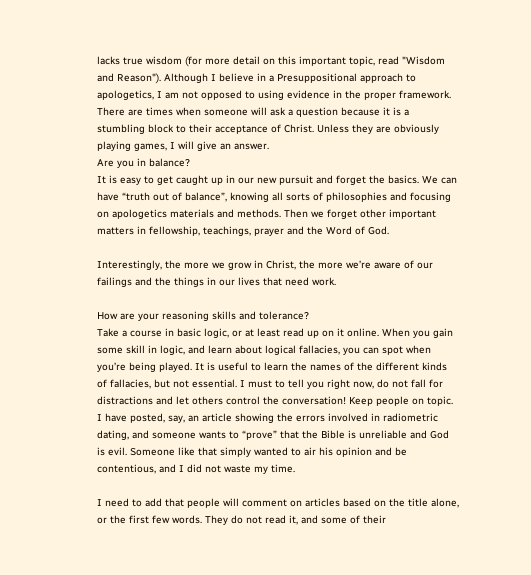lacks true wisdom (for more detail on this important topic, read "Wisdom and Reason"). Although I believe in a Presuppositional approach to apologetics, I am not opposed to using evidence in the proper framework. There are times when someone will ask a question because it is a stumbling block to their acceptance of Christ. Unless they are obviously playing games, I will give an answer.
Are you in balance?
It is easy to get caught up in our new pursuit and forget the basics. We can have “truth out of balance”, knowing all sorts of philosophies and focusing on apologetics materials and methods. Then we forget other important matters in fellowship, teachings, prayer and the Word of God.

Interestingly, the more we grow in Christ, the more we’re aware of our failings and the things in our lives that need work.

How are your reasoning skills and tolerance?
Take a course in basic logic, or at least read up on it online. When you gain some skill in logic, and learn about logical fallacies, you can spot when you’re being played. It is useful to learn the names of the different kinds of fallacies, but not essential. I must to tell you right now, do not fall for distractions and let others control the conversation! Keep people on topic. I have posted, say, an article showing the errors involved in radiometric dating, and someone wants to “prove” that the Bible is unreliable and God is evil. Someone like that simply wanted to air his opinion and be contentious, and I did not waste my time.

I need to add that people will comment on articles based on the title alone, or the first few words. They do not read it, and some of their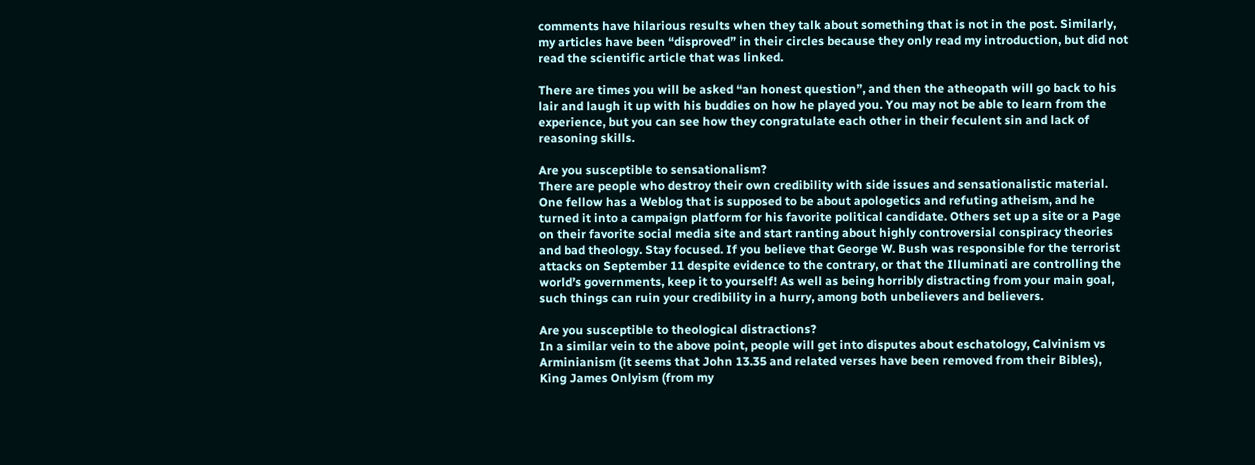comments have hilarious results when they talk about something that is not in the post. Similarly, my articles have been “disproved” in their circles because they only read my introduction, but did not read the scientific article that was linked.

There are times you will be asked “an honest question”, and then the atheopath will go back to his lair and laugh it up with his buddies on how he played you. You may not be able to learn from the experience, but you can see how they congratulate each other in their feculent sin and lack of reasoning skills.

Are you susceptible to sensationalism?
There are people who destroy their own credibility with side issues and sensationalistic material. One fellow has a Weblog that is supposed to be about apologetics and refuting atheism, and he turned it into a campaign platform for his favorite political candidate. Others set up a site or a Page on their favorite social media site and start ranting about highly controversial conspiracy theories and bad theology. Stay focused. If you believe that George W. Bush was responsible for the terrorist attacks on September 11 despite evidence to the contrary, or that the Illuminati are controlling the world’s governments, keep it to yourself! As well as being horribly distracting from your main goal, such things can ruin your credibility in a hurry, among both unbelievers and believers.

Are you susceptible to theological distractions?
In a similar vein to the above point, people will get into disputes about eschatology, Calvinism vs Arminianism (it seems that John 13.35 and related verses have been removed from their Bibles), King James Onlyism (from my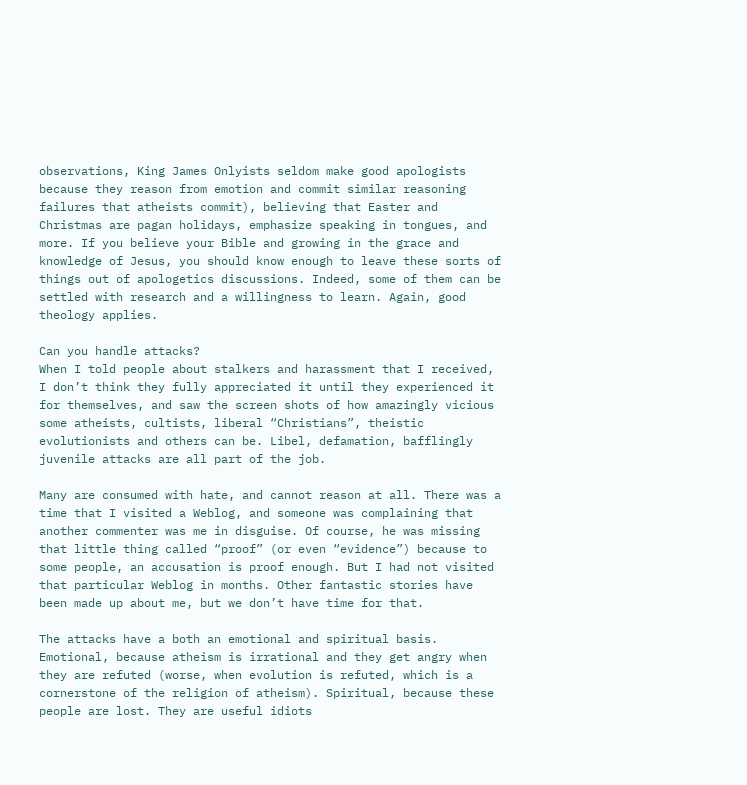observations, King James Onlyists seldom make good apologists because they reason from emotion and commit similar reasoning failures that atheists commit), believing that Easter and Christmas are pagan holidays, emphasize speaking in tongues, and more. If you believe your Bible and growing in the grace and knowledge of Jesus, you should know enough to leave these sorts of things out of apologetics discussions. Indeed, some of them can be settled with research and a willingness to learn. Again, good theology applies.

Can you handle attacks?
When I told people about stalkers and harassment that I received, I don’t think they fully appreciated it until they experienced it for themselves, and saw the screen shots of how amazingly vicious some atheists, cultists, liberal “Christians”, theistic evolutionists and others can be. Libel, defamation, bafflingly juvenile attacks are all part of the job.

Many are consumed with hate, and cannot reason at all. There was a time that I visited a Weblog, and someone was complaining that another commenter was me in disguise. Of course, he was missing that little thing called “proof” (or even “evidence”) because to some people, an accusation is proof enough. But I had not visited that particular Weblog in months. Other fantastic stories have been made up about me, but we don’t have time for that.

The attacks have a both an emotional and spiritual basis. Emotional, because atheism is irrational and they get angry when they are refuted (worse, when evolution is refuted, which is a cornerstone of the religion of atheism). Spiritual, because these people are lost. They are useful idiots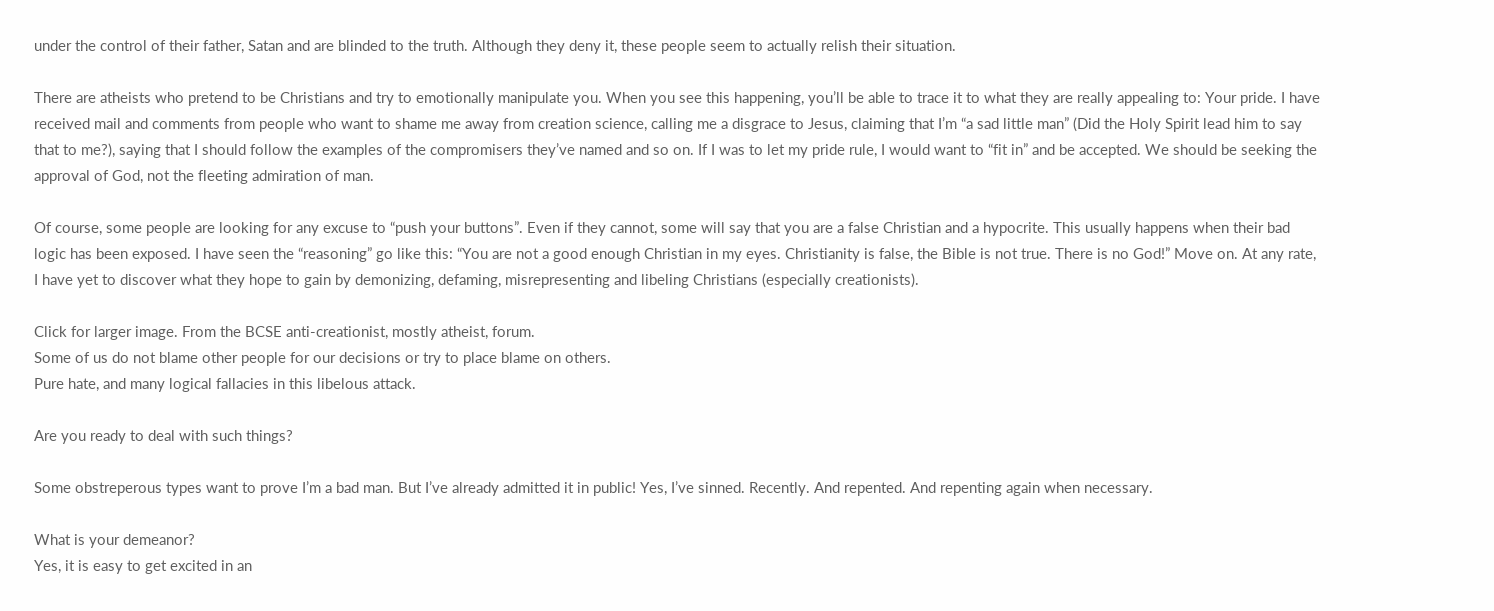under the control of their father, Satan and are blinded to the truth. Although they deny it, these people seem to actually relish their situation.

There are atheists who pretend to be Christians and try to emotionally manipulate you. When you see this happening, you’ll be able to trace it to what they are really appealing to: Your pride. I have received mail and comments from people who want to shame me away from creation science, calling me a disgrace to Jesus, claiming that I’m “a sad little man” (Did the Holy Spirit lead him to say that to me?), saying that I should follow the examples of the compromisers they’ve named and so on. If I was to let my pride rule, I would want to “fit in” and be accepted. We should be seeking the approval of God, not the fleeting admiration of man.

Of course, some people are looking for any excuse to “push your buttons”. Even if they cannot, some will say that you are a false Christian and a hypocrite. This usually happens when their bad logic has been exposed. I have seen the “reasoning” go like this: “You are not a good enough Christian in my eyes. Christianity is false, the Bible is not true. There is no God!” Move on. At any rate, I have yet to discover what they hope to gain by demonizing, defaming, misrepresenting and libeling Christians (especially creationists).

Click for larger image. From the BCSE anti-creationist, mostly atheist, forum.
Some of us do not blame other people for our decisions or try to place blame on others.
Pure hate, and many logical fallacies in this libelous attack.

Are you ready to deal with such things?

Some obstreperous types want to prove I’m a bad man. But I’ve already admitted it in public! Yes, I’ve sinned. Recently. And repented. And repenting again when necessary.

What is your demeanor?
Yes, it is easy to get excited in an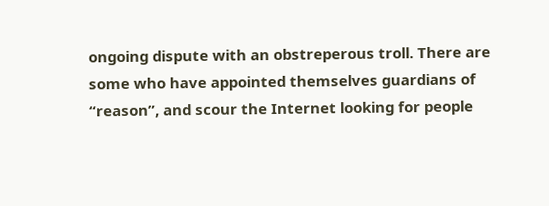ongoing dispute with an obstreperous troll. There are some who have appointed themselves guardians of “reason”, and scour the Internet looking for people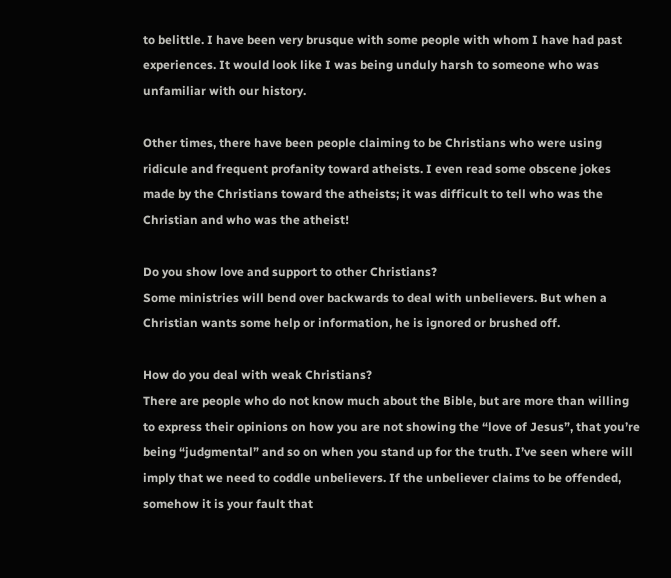to belittle. I have been very brusque with some people with whom I have had past experiences. It would look like I was being unduly harsh to someone who was unfamiliar with our history.

Other times, there have been people claiming to be Christians who were using ridicule and frequent profanity toward atheists. I even read some obscene jokes made by the Christians toward the atheists; it was difficult to tell who was the Christian and who was the atheist!

Do you show love and support to other Christians?
Some ministries will bend over backwards to deal with unbelievers. But when a Christian wants some help or information, he is ignored or brushed off.

How do you deal with weak Christians?
There are people who do not know much about the Bible, but are more than willing to express their opinions on how you are not showing the “love of Jesus”, that you’re being “judgmental” and so on when you stand up for the truth. I’ve seen where will imply that we need to coddle unbelievers. If the unbeliever claims to be offended, somehow it is your fault that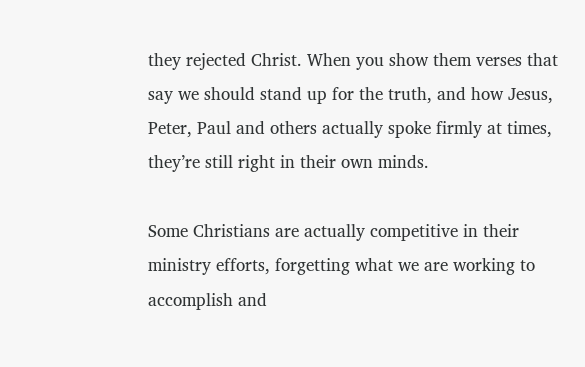they rejected Christ. When you show them verses that say we should stand up for the truth, and how Jesus, Peter, Paul and others actually spoke firmly at times, they’re still right in their own minds.

Some Christians are actually competitive in their ministry efforts, forgetting what we are working to accomplish and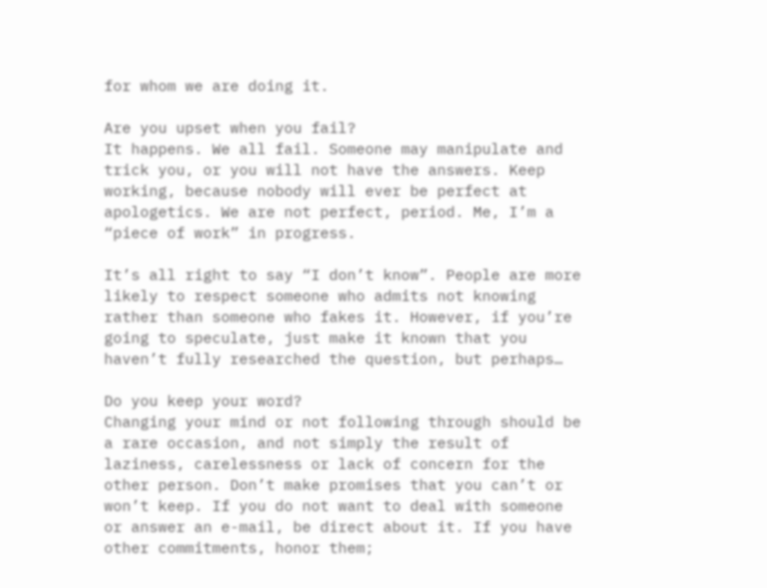for whom we are doing it.

Are you upset when you fail?
It happens. We all fail. Someone may manipulate and trick you, or you will not have the answers. Keep working, because nobody will ever be perfect at apologetics. We are not perfect, period. Me, I’m a “piece of work” in progress.

It’s all right to say “I don’t know”. People are more likely to respect someone who admits not knowing rather than someone who fakes it. However, if you’re going to speculate, just make it known that you haven’t fully researched the question, but perhaps…

Do you keep your word?
Changing your mind or not following through should be a rare occasion, and not simply the result of laziness, carelessness or lack of concern for the other person. Don’t make promises that you can’t or won’t keep. If you do not want to deal with someone or answer an e-mail, be direct about it. If you have other commitments, honor them;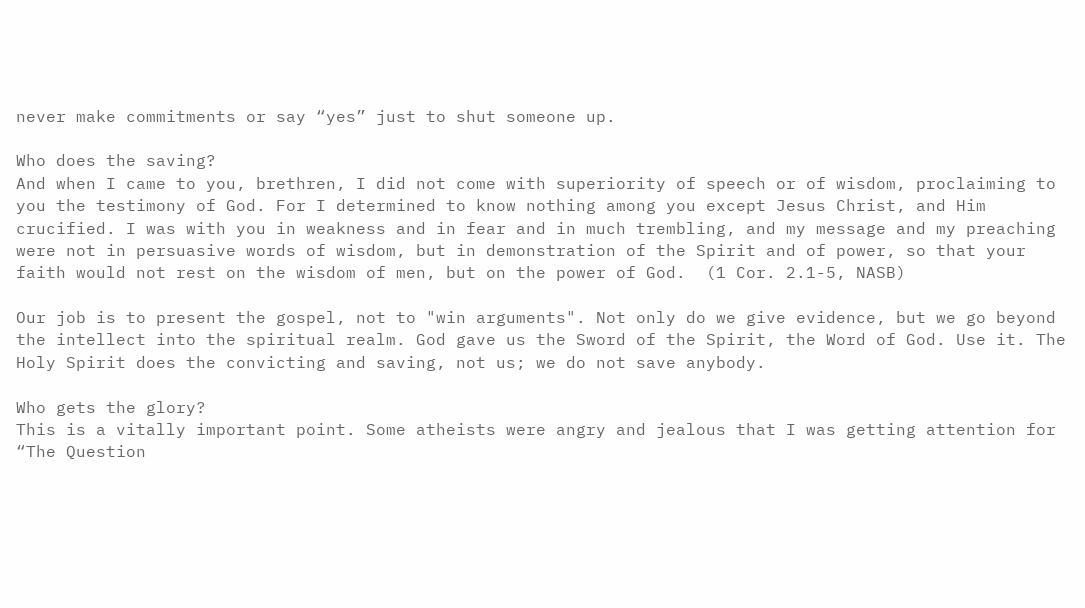never make commitments or say “yes” just to shut someone up.

Who does the saving?
And when I came to you, brethren, I did not come with superiority of speech or of wisdom, proclaiming to you the testimony of God. For I determined to know nothing among you except Jesus Christ, and Him crucified. I was with you in weakness and in fear and in much trembling, and my message and my preaching were not in persuasive words of wisdom, but in demonstration of the Spirit and of power, so that your faith would not rest on the wisdom of men, but on the power of God.  (1 Cor. 2.1-5, NASB)

Our job is to present the gospel, not to "win arguments". Not only do we give evidence, but we go beyond the intellect into the spiritual realm. God gave us the Sword of the Spirit, the Word of God. Use it. The Holy Spirit does the convicting and saving, not us; we do not save anybody.

Who gets the glory?
This is a vitally important point. Some atheists were angry and jealous that I was getting attention for “The Question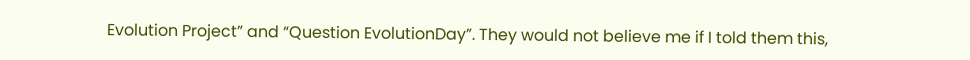Evolution Project” and “Question EvolutionDay”. They would not believe me if I told them this,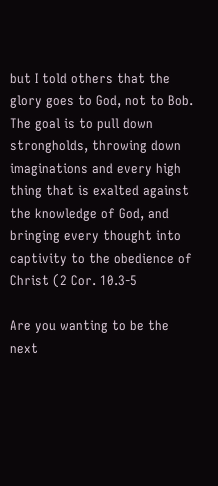but I told others that the glory goes to God, not to Bob. The goal is to pull down strongholds, throwing down imaginations and every high thing that is exalted against the knowledge of God, and bringing every thought into captivity to the obedience of Christ (2 Cor. 10.3-5

Are you wanting to be the next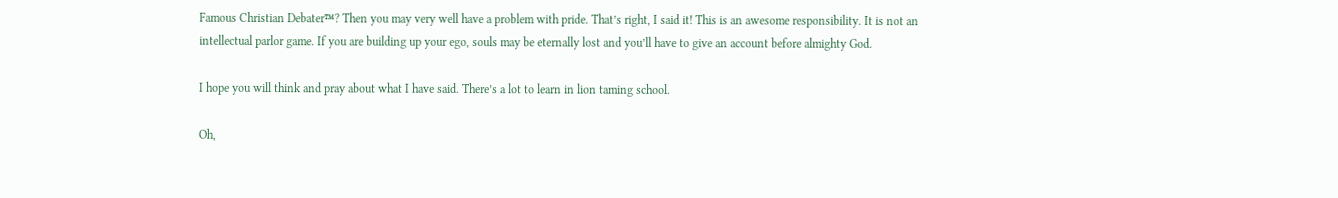Famous Christian Debater™? Then you may very well have a problem with pride. That’s right, I said it! This is an awesome responsibility. It is not an intellectual parlor game. If you are building up your ego, souls may be eternally lost and you’ll have to give an account before almighty God.

I hope you will think and pray about what I have said. There’s a lot to learn in lion taming school.

Oh,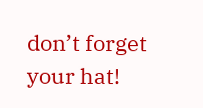don’t forget your hat!